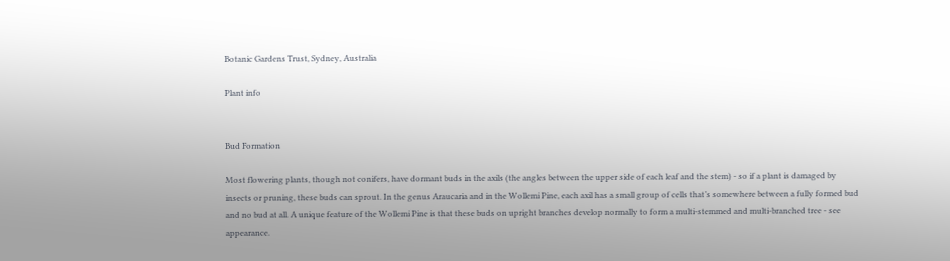Botanic Gardens Trust, Sydney, Australia

Plant info


Bud Formation

Most flowering plants, though not conifers, have dormant buds in the axils (the angles between the upper side of each leaf and the stem) - so if a plant is damaged by insects or pruning, these buds can sprout. In the genus Araucaria and in the Wollemi Pine, each axil has a small group of cells that’s somewhere between a fully formed bud and no bud at all. A unique feature of the Wollemi Pine is that these buds on upright branches develop normally to form a multi-stemmed and multi-branched tree - see appearance.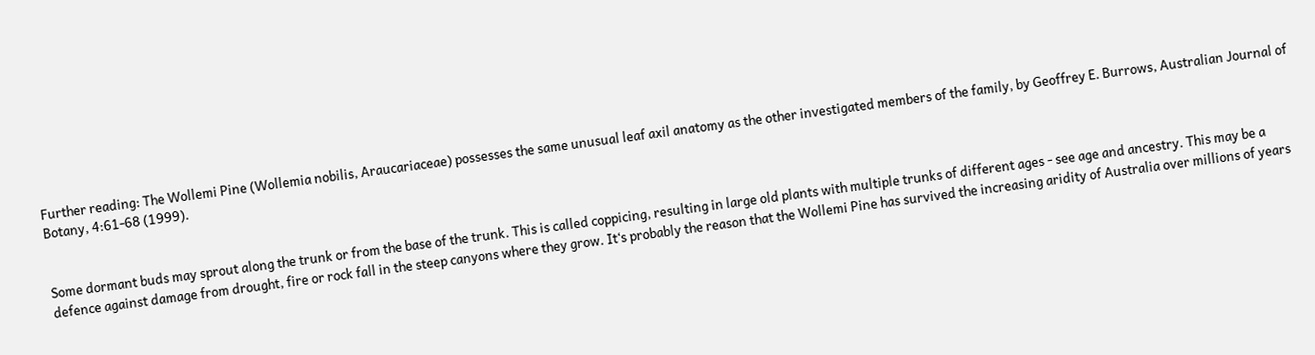Further reading: The Wollemi Pine (Wollemia nobilis, Araucariaceae) possesses the same unusual leaf axil anatomy as the other investigated members of the family, by Geoffrey E. Burrows, Australian Journal of Botany, 4:61-68 (1999).


Some dormant buds may sprout along the trunk or from the base of the trunk. This is called coppicing, resulting in large old plants with multiple trunks of different ages - see age and ancestry. This may be a defence against damage from drought, fire or rock fall in the steep canyons where they grow. It‘s probably the reason that the Wollemi Pine has survived the increasing aridity of Australia over millions of years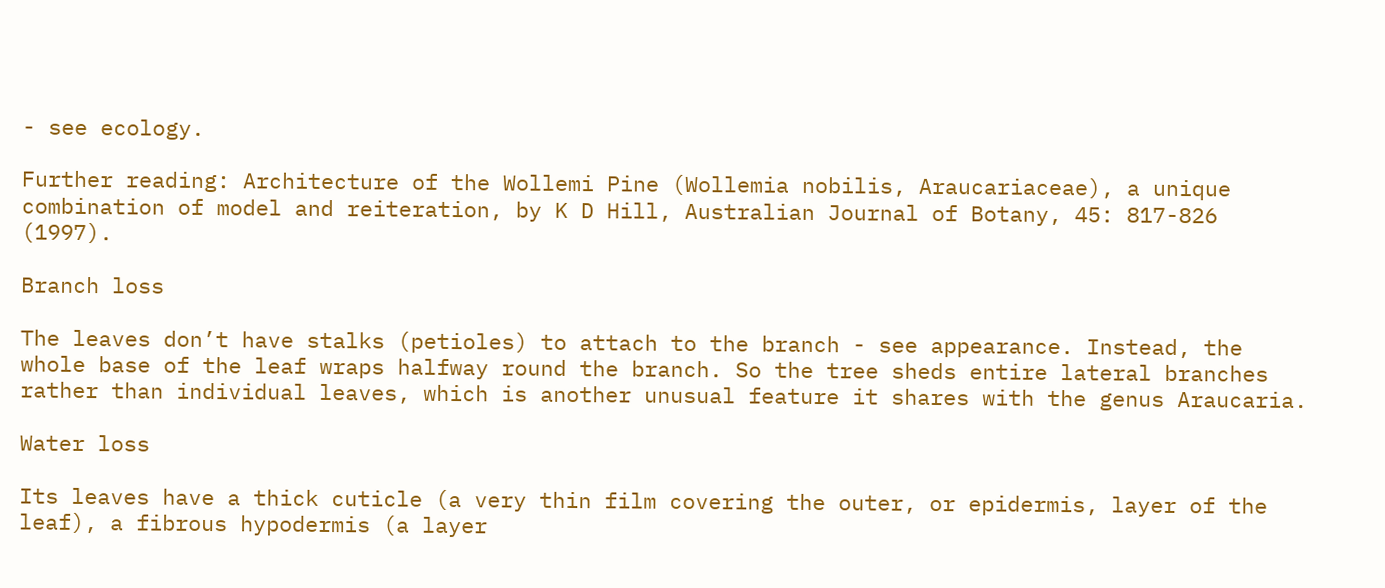- see ecology.

Further reading: Architecture of the Wollemi Pine (Wollemia nobilis, Araucariaceae), a unique combination of model and reiteration, by K D Hill, Australian Journal of Botany, 45: 817-826 (1997).

Branch loss

The leaves don’t have stalks (petioles) to attach to the branch - see appearance. Instead, the whole base of the leaf wraps halfway round the branch. So the tree sheds entire lateral branches rather than individual leaves, which is another unusual feature it shares with the genus Araucaria.

Water loss

Its leaves have a thick cuticle (a very thin film covering the outer, or epidermis, layer of the leaf), a fibrous hypodermis (a layer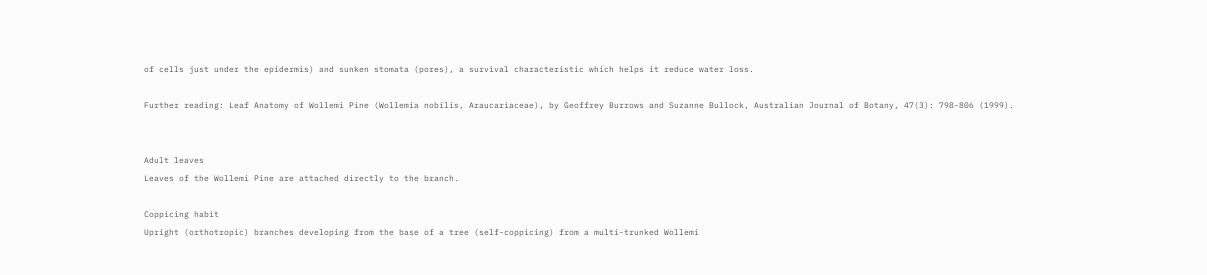of cells just under the epidermis) and sunken stomata (pores), a survival characteristic which helps it reduce water loss.

Further reading: Leaf Anatomy of Wollemi Pine (Wollemia nobilis, Araucariaceae), by Geoffrey Burrows and Suzanne Bullock, Australian Journal of Botany, 47(3): 798-806 (1999).


Adult leaves
Leaves of the Wollemi Pine are attached directly to the branch.

Coppicing habit
Upright (orthotropic) branches developing from the base of a tree (self-coppicing) from a multi-trunked Wollemi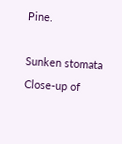Pine.

Sunken stomata
Close-up of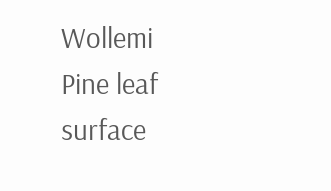Wollemi Pine leaf surface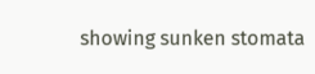showing sunken stomata